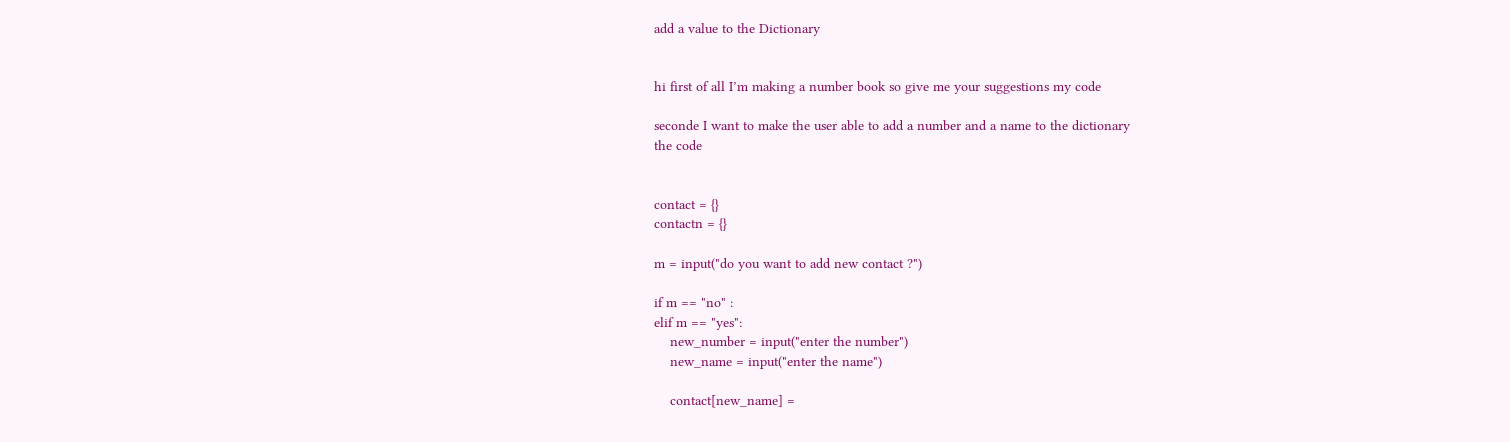add a value to the Dictionary


hi first of all I’m making a number book so give me your suggestions my code

seconde I want to make the user able to add a number and a name to the dictionary
the code


contact = {}
contactn = {}

m = input("do you want to add new contact ?")

if m == "no" :
elif m == "yes":
    new_number = input("enter the number")
    new_name = input("enter the name")

    contact[new_name] =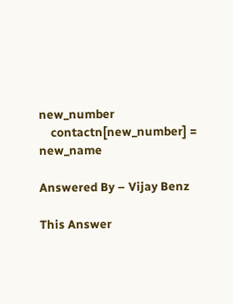new_number
    contactn[new_number] = new_name

Answered By – Vijay Benz

This Answer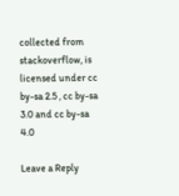collected from stackoverflow, is licensed under cc by-sa 2.5 , cc by-sa 3.0 and cc by-sa 4.0

Leave a Reply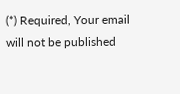(*) Required, Your email will not be published